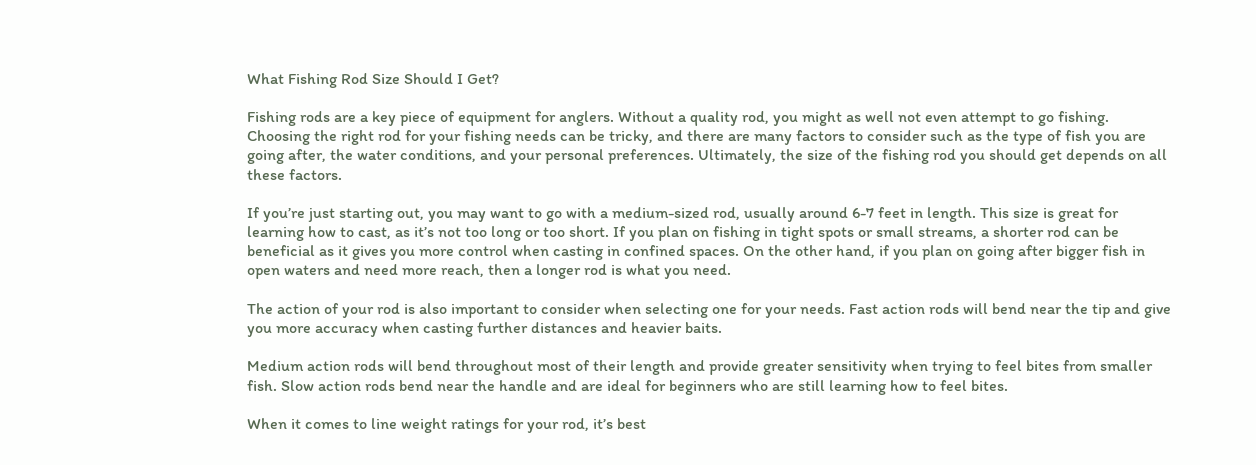What Fishing Rod Size Should I Get?

Fishing rods are a key piece of equipment for anglers. Without a quality rod, you might as well not even attempt to go fishing. Choosing the right rod for your fishing needs can be tricky, and there are many factors to consider such as the type of fish you are going after, the water conditions, and your personal preferences. Ultimately, the size of the fishing rod you should get depends on all these factors.

If you’re just starting out, you may want to go with a medium-sized rod, usually around 6-7 feet in length. This size is great for learning how to cast, as it’s not too long or too short. If you plan on fishing in tight spots or small streams, a shorter rod can be beneficial as it gives you more control when casting in confined spaces. On the other hand, if you plan on going after bigger fish in open waters and need more reach, then a longer rod is what you need.

The action of your rod is also important to consider when selecting one for your needs. Fast action rods will bend near the tip and give you more accuracy when casting further distances and heavier baits.

Medium action rods will bend throughout most of their length and provide greater sensitivity when trying to feel bites from smaller fish. Slow action rods bend near the handle and are ideal for beginners who are still learning how to feel bites.

When it comes to line weight ratings for your rod, it’s best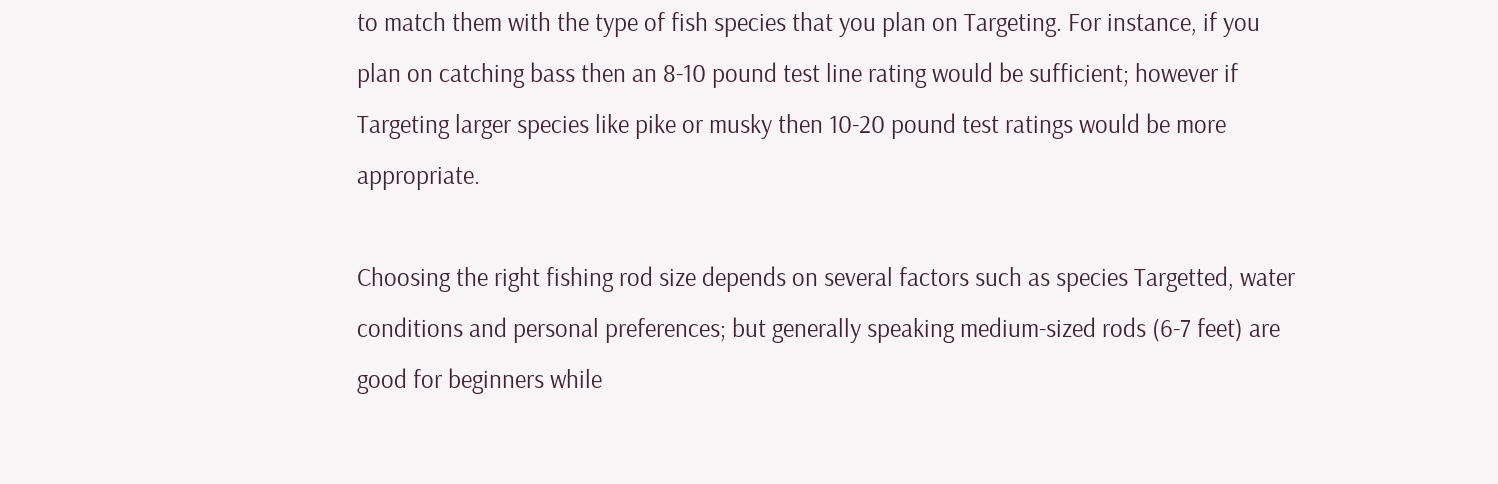to match them with the type of fish species that you plan on Targeting. For instance, if you plan on catching bass then an 8-10 pound test line rating would be sufficient; however if Targeting larger species like pike or musky then 10-20 pound test ratings would be more appropriate.

Choosing the right fishing rod size depends on several factors such as species Targetted, water conditions and personal preferences; but generally speaking medium-sized rods (6-7 feet) are good for beginners while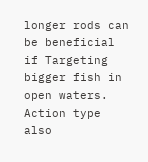longer rods can be beneficial if Targeting bigger fish in open waters. Action type also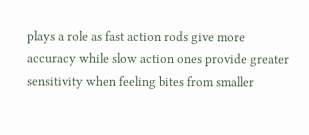plays a role as fast action rods give more accuracy while slow action ones provide greater sensitivity when feeling bites from smaller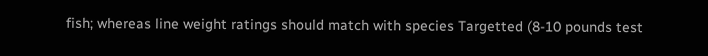fish; whereas line weight ratings should match with species Targetted (8-10 pounds test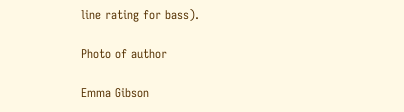line rating for bass).

Photo of author

Emma Gibson